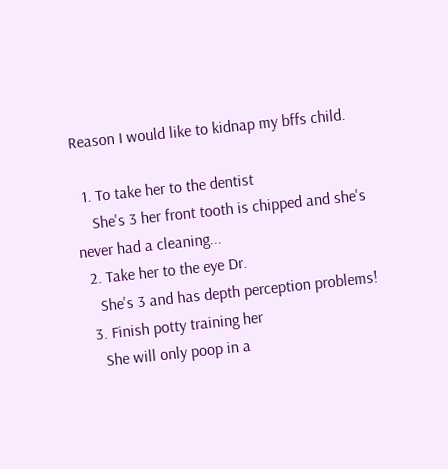Reason I would like to kidnap my bffs child.

  1. To take her to the dentist
    She's 3 her front tooth is chipped and she's never had a cleaning...
  2. Take her to the eye Dr.
    She's 3 and has depth perception problems!
  3. Finish potty training her
    She will only poop in a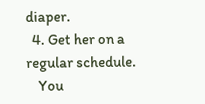diaper.
  4. Get her on a regular schedule.
    You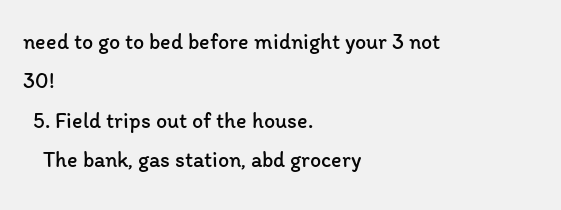need to go to bed before midnight your 3 not 30!
  5. Field trips out of the house.
    The bank, gas station, abd grocery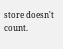store doesn't count.